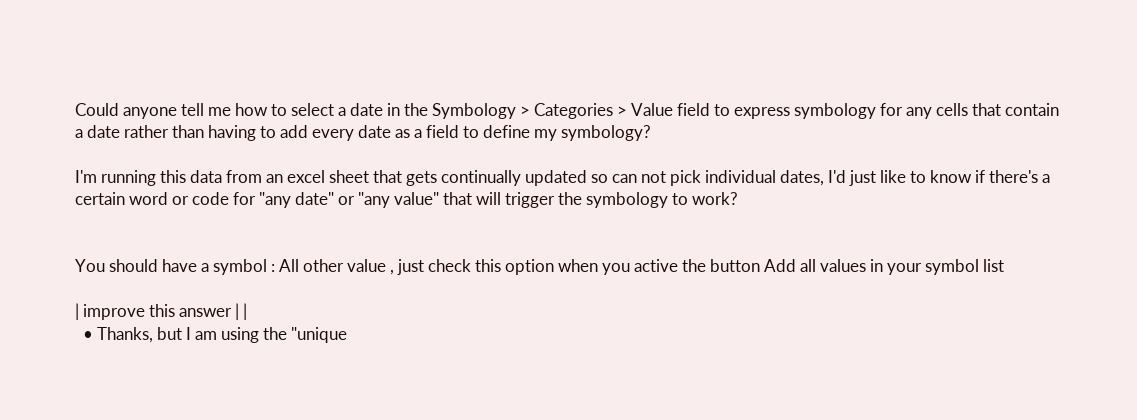Could anyone tell me how to select a date in the Symbology > Categories > Value field to express symbology for any cells that contain a date rather than having to add every date as a field to define my symbology?

I'm running this data from an excel sheet that gets continually updated so can not pick individual dates, I'd just like to know if there's a certain word or code for "any date" or "any value" that will trigger the symbology to work?


You should have a symbol : All other value , just check this option when you active the button Add all values in your symbol list

| improve this answer | |
  • Thanks, but I am using the "unique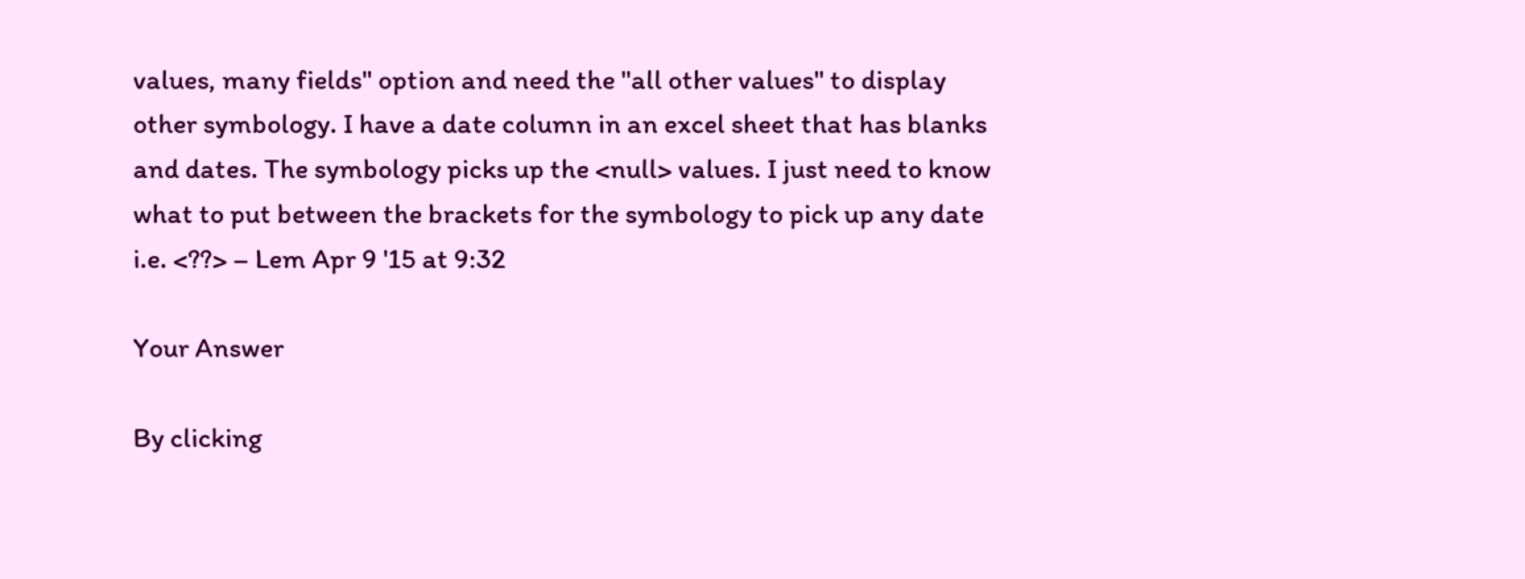values, many fields" option and need the "all other values" to display other symbology. I have a date column in an excel sheet that has blanks and dates. The symbology picks up the <null> values. I just need to know what to put between the brackets for the symbology to pick up any date i.e. <??> – Lem Apr 9 '15 at 9:32

Your Answer

By clicking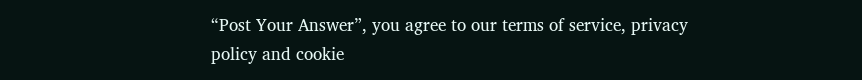“Post Your Answer”, you agree to our terms of service, privacy policy and cookie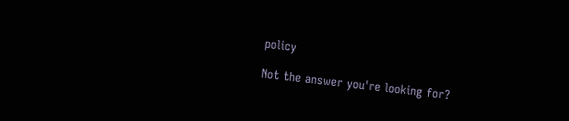policy

Not the answer you're looking for?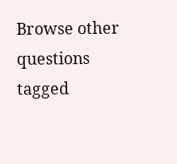Browse other questions tagged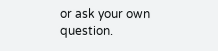or ask your own question.